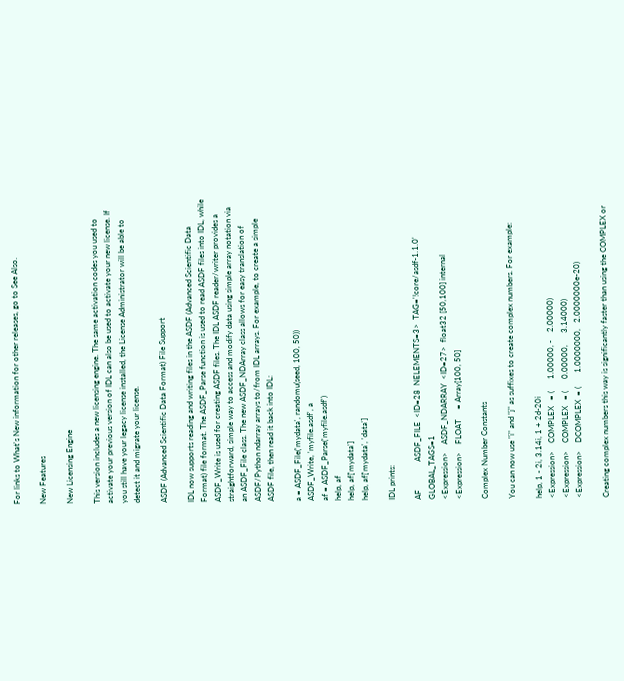For links to What's New information for other releases, go to See Also.

New Features

New Licensing Engine

This version includes a new licensing engine. The same activation codes you used to activate your previous version of IDL can also be used to activate your new license. If you still have your legacy license installed, the License Administrator will be able to detect it and migrate your license.

ASDF (Advanced Scientific Data Format) File Support

IDL now supports reading and writing files in the ASDF (Advanced Scientific Data Format) file format. The ASDF_Parse function is used to read ASDF files into IDL, while ASDF_Write is used for creating ASDF files. The IDL ASDF reader/writer provides a straightforward, simple way to access and modify data using simple array notation via an ASDF_File class. The new ASDF_NDArray class allows for easy translation of ASDF/Python ndarray arrays to/from IDL arrays. For example, to create a simple ASDF file, then read it back into IDL:

a = ASDF_File('mydata', randomu(seed, 100, 50))
ASDF_Write, 'myfile.asdf', a
af = ASDF_Parse('myfile.asdf')
help, af
help, af['mydata']
help, af['mydata', 'data']

IDL prints:

AF              ASDF_FILE  <ID=28  NELEMENTS=3>  TAG='!core/asdf-1.1.0' GLOBAL_TAGS=1
<Expression>    ASDF_NDARRAY  <ID=27>  float32 [50,100] internal
<Expression>    FLOAT     = Array[100, 50]

Complex Number Constants

You can now use "i" and "j" as suffixes to create complex numbers. For example:

help, 1 - 2i, 3.14i, 1 + 2d-20i
<Expression>    COMPLEX   = (      1.00000, -    2.00000)
<Expression>    COMPLEX   = (      0.00000,      3.14000)
<Expression>    DCOMPLEX  = (       1.0000000,   2.0000000e-20)

Creating complex numbers this way is significantly faster than using the COMPLEX or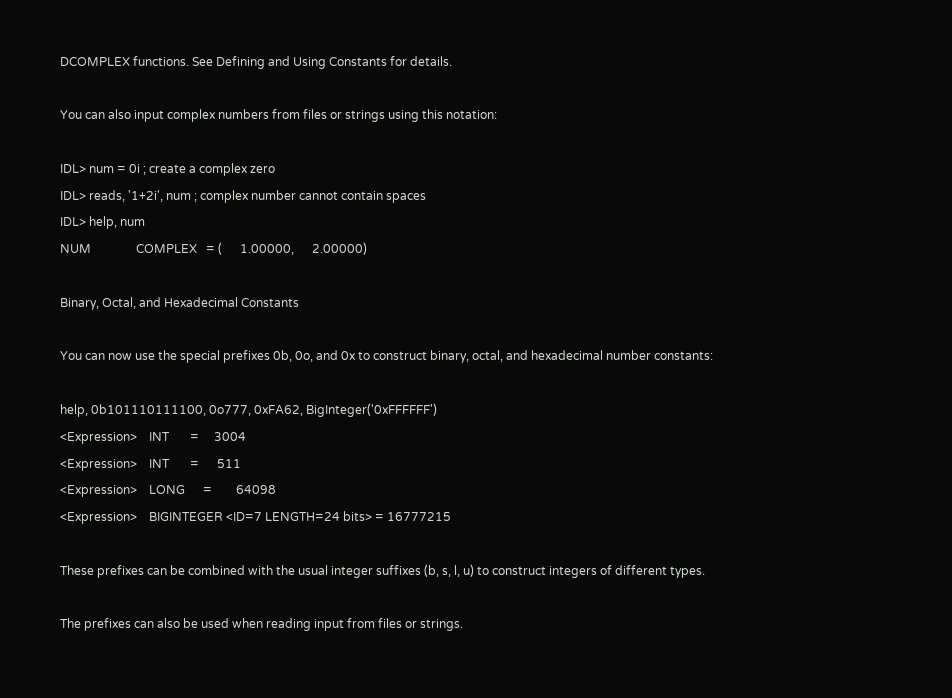DCOMPLEX functions. See Defining and Using Constants for details.

You can also input complex numbers from files or strings using this notation:

IDL> num = 0i ; create a complex zero
IDL> reads, '1+2i', num ; complex number cannot contain spaces
IDL> help, num
NUM               COMPLEX   = (      1.00000,      2.00000)

Binary, Octal, and Hexadecimal Constants

You can now use the special prefixes 0b, 0o, and 0x to construct binary, octal, and hexadecimal number constants:

help, 0b101110111100, 0o777, 0xFA62, BigInteger('0xFFFFFF')
<Expression>    INT       =     3004
<Expression>    INT       =      511
<Expression>    LONG      =        64098
<Expression>    BIGINTEGER <ID=7 LENGTH=24 bits> = 16777215

These prefixes can be combined with the usual integer suffixes (b, s, l, u) to construct integers of different types.

The prefixes can also be used when reading input from files or strings.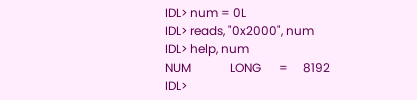IDL> num = 0L
IDL> reads, "0x2000", num
IDL> help, num
NUM             LONG      =     8192
IDL>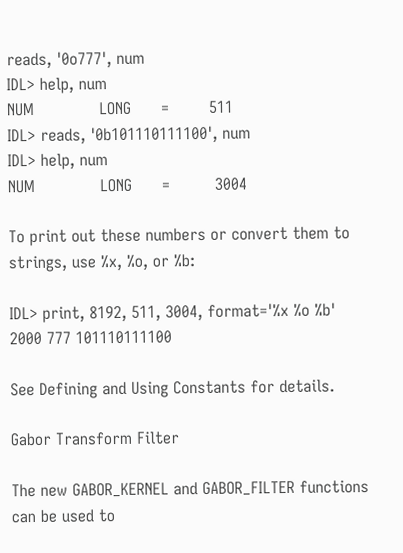reads, '0o777', num
IDL> help, num
NUM             LONG      =        511
IDL> reads, '0b101110111100', num
IDL> help, num
NUM             LONG      =         3004

To print out these numbers or convert them to strings, use %x, %o, or %b:

IDL> print, 8192, 511, 3004, format='%x %o %b'
2000 777 101110111100

See Defining and Using Constants for details.

Gabor Transform Filter

The new GABOR_KERNEL and GABOR_FILTER functions can be used to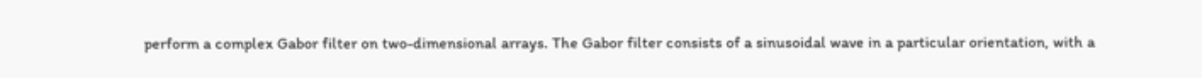perform a complex Gabor filter on two-dimensional arrays. The Gabor filter consists of a sinusoidal wave in a particular orientation, with a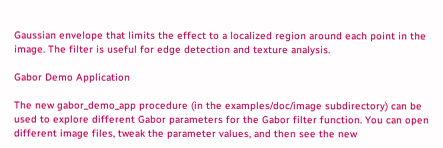Gaussian envelope that limits the effect to a localized region around each point in the image. The filter is useful for edge detection and texture analysis.

Gabor Demo Application

The new gabor_demo_app procedure (in the examples/doc/image subdirectory) can be used to explore different Gabor parameters for the Gabor filter function. You can open different image files, tweak the parameter values, and then see the new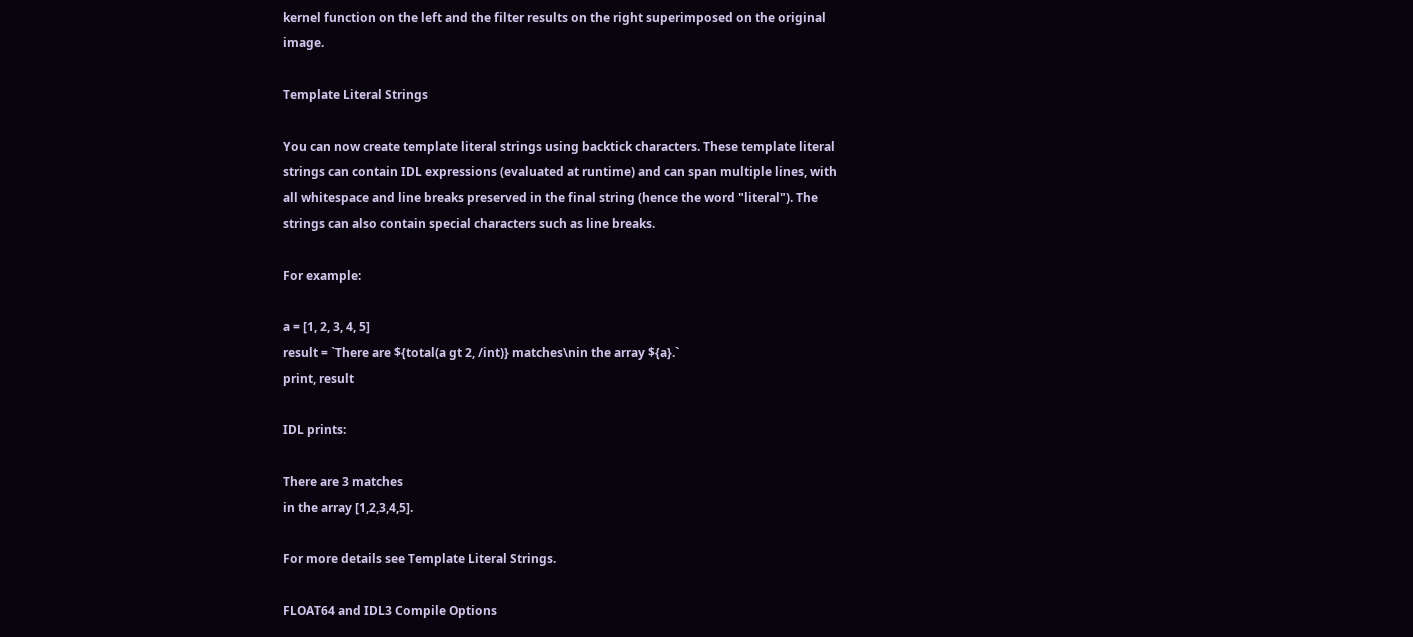kernel function on the left and the filter results on the right superimposed on the original image.

Template Literal Strings

You can now create template literal strings using backtick characters. These template literal strings can contain IDL expressions (evaluated at runtime) and can span multiple lines, with all whitespace and line breaks preserved in the final string (hence the word "literal"). The strings can also contain special characters such as line breaks.

For example:

a = [1, 2, 3, 4, 5]
result = `There are ${total(a gt 2, /int)} matches\nin the array ${a}.`
print, result

IDL prints:

There are 3 matches
in the array [1,2,3,4,5].

For more details see Template Literal Strings.

FLOAT64 and IDL3 Compile Options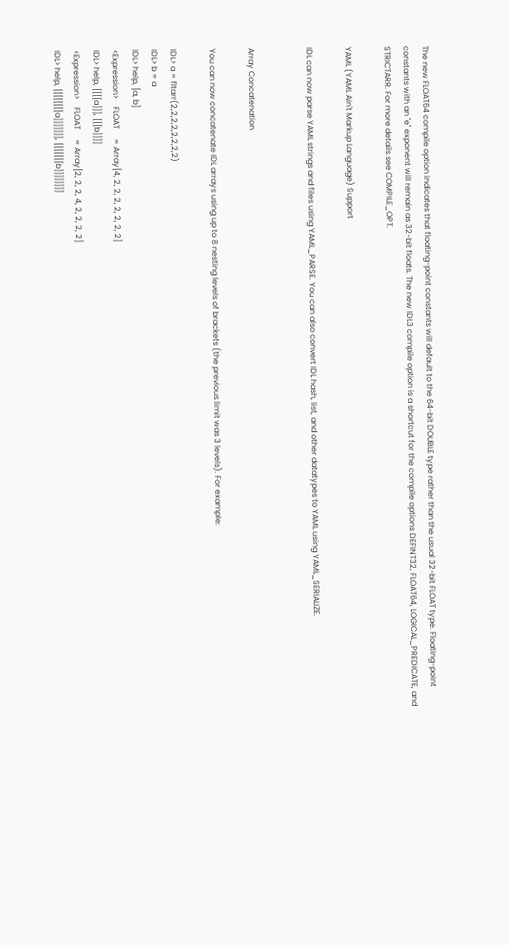The new FLOAT64 compile option indicates that floating-point constants will default to the 64-bit DOUBLE type rather than the usual 32-bit FLOAT type. Floating-point constants with an "e" exponent will remain as 32-bit floats. The new IDL3 compile option is a shortcut for the compile options DEFINT32, FLOAT64, LOGICAL_PREDICATE, and STRICTARR. For more details see COMPILE_OPT.

YAML (YAML Ain't Markup Language) Support

IDL can now parse YAML strings and files using YAML_PARSE. You can also convert IDL hash, list, and other datatypes to YAML using YAML_SERIALIZE.


Array Concatenation

You can now concatenate IDL arrays using up to 8 nesting levels of brackets (the previous limit was 3 levels). For example:

IDL> a = fltarr(2,2,2,2,2,2,2,2)
IDL> b = a
IDL> help, [a, b]
<Expression>    FLOAT     = Array[4, 2, 2, 2, 2, 2, 2, 2]
IDL> help, [[[[a]]], [[[b]]]]
<Expression>    FLOAT     = Array[2, 2, 2, 4, 2, 2, 2, 2]
IDL> help, [[[[[[[[a]]]]]]], [[[[[[[b]]]]]]]]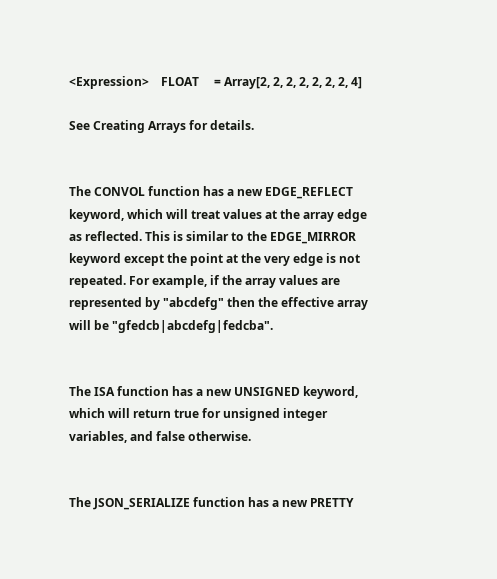<Expression>    FLOAT     = Array[2, 2, 2, 2, 2, 2, 2, 4]

See Creating Arrays for details.


The CONVOL function has a new EDGE_REFLECT keyword, which will treat values at the array edge as reflected. This is similar to the EDGE_MIRROR keyword except the point at the very edge is not repeated. For example, if the array values are represented by "abcdefg" then the effective array will be "gfedcb|abcdefg|fedcba".


The ISA function has a new UNSIGNED keyword, which will return true for unsigned integer variables, and false otherwise.


The JSON_SERIALIZE function has a new PRETTY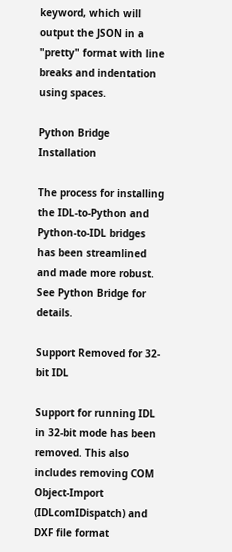keyword, which will output the JSON in a "pretty" format with line breaks and indentation using spaces.

Python Bridge Installation

The process for installing the IDL-to-Python and Python-to-IDL bridges has been streamlined and made more robust. See Python Bridge for details.

Support Removed for 32-bit IDL

Support for running IDL in 32-bit mode has been removed. This also includes removing COM Object-Import (IDLcomIDispatch) and DXF file format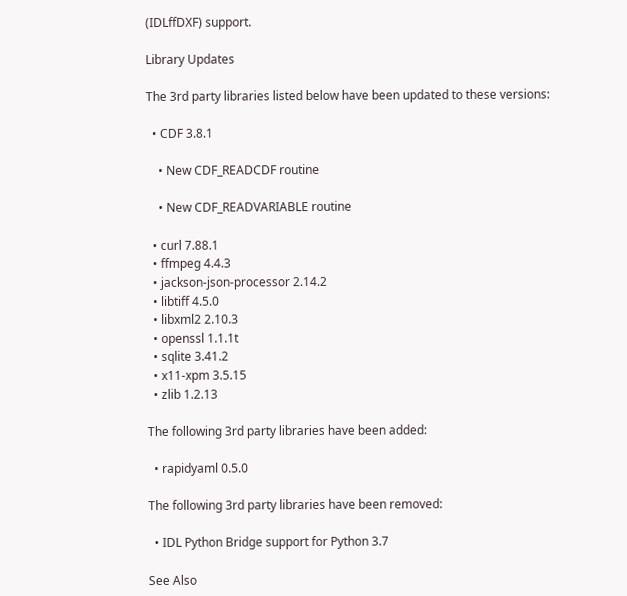(IDLffDXF) support.

Library Updates

The 3rd party libraries listed below have been updated to these versions:

  • CDF 3.8.1

    • New CDF_READCDF routine

    • New CDF_READVARIABLE routine

  • curl 7.88.1
  • ffmpeg 4.4.3
  • jackson-json-processor 2.14.2
  • libtiff 4.5.0
  • libxml2 2.10.3
  • openssl 1.1.1t
  • sqlite 3.41.2
  • x11-xpm 3.5.15
  • zlib 1.2.13

The following 3rd party libraries have been added:

  • rapidyaml 0.5.0

The following 3rd party libraries have been removed:

  • IDL Python Bridge support for Python 3.7

See Also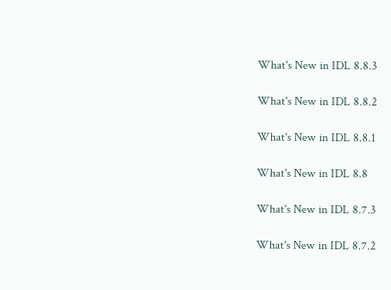What's New in IDL 8.8.3

What's New in IDL 8.8.2

What's New in IDL 8.8.1

What's New in IDL 8.8

What's New in IDL 8.7.3

What's New in IDL 8.7.2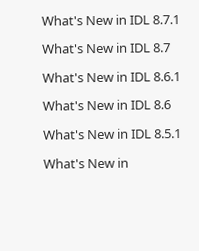What's New in IDL 8.7.1

What's New in IDL 8.7

What's New in IDL 8.6.1

What's New in IDL 8.6

What's New in IDL 8.5.1

What's New in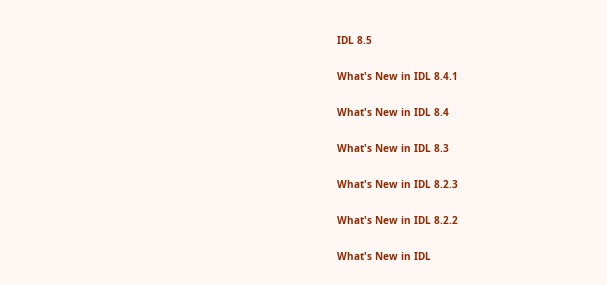IDL 8.5

What's New in IDL 8.4.1

What's New in IDL 8.4

What's New in IDL 8.3

What's New in IDL 8.2.3

What's New in IDL 8.2.2

What's New in IDL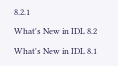8.2.1

What's New in IDL 8.2

What's New in IDL 8.1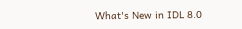What's New in IDL 8.0